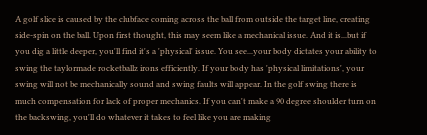A golf slice is caused by the clubface coming across the ball from outside the target line, creating side-spin on the ball. Upon first thought, this may seem like a mechanical issue. And it is...but if you dig a little deeper, you'll find it's a 'physical' issue. You see...your body dictates your ability to swing the taylormade rocketballz irons efficiently. If your body has 'physical limitations', your swing will not be mechanically sound and swing faults will appear. In the golf swing there is much compensation for lack of proper mechanics. If you can't make a 90 degree shoulder turn on the backswing, you'll do whatever it takes to feel like you are making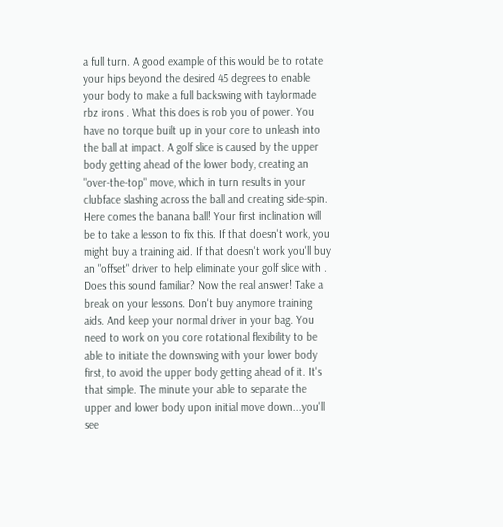a full turn. A good example of this would be to rotate your hips beyond the desired 45 degrees to enable your body to make a full backswing with taylormade rbz irons . What this does is rob you of power. You have no torque built up in your core to unleash into the ball at impact. A golf slice is caused by the upper body getting ahead of the lower body, creating an "over-the-top" move, which in turn results in your clubface slashing across the ball and creating side-spin. Here comes the banana ball! Your first inclination will be to take a lesson to fix this. If that doesn't work, you might buy a training aid. If that doesn't work you'll buy an "offset" driver to help eliminate your golf slice with . Does this sound familiar? Now the real answer! Take a break on your lessons. Don't buy anymore training aids. And keep your normal driver in your bag. You need to work on you core rotational flexibility to be able to initiate the downswing with your lower body first, to avoid the upper body getting ahead of it. It's that simple. The minute your able to separate the upper and lower body upon initial move down...you'll see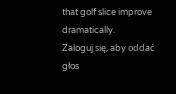that golf slice improve dramatically.
Zaloguj się, aby oddać głos